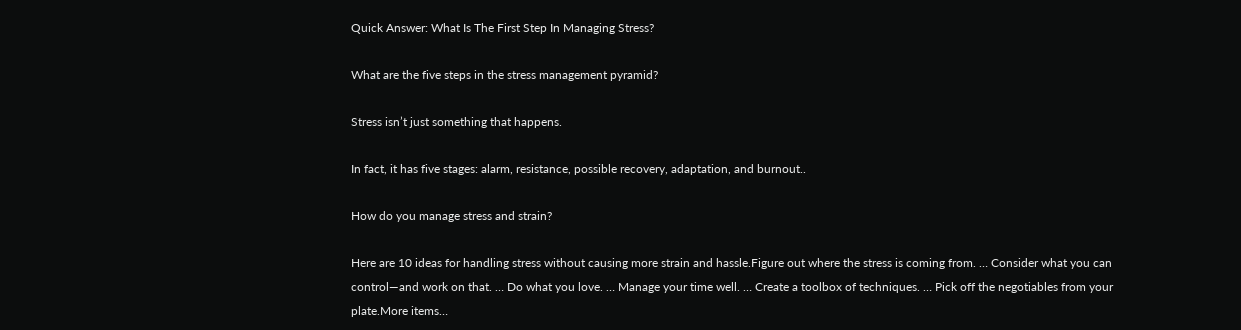Quick Answer: What Is The First Step In Managing Stress?

What are the five steps in the stress management pyramid?

Stress isn’t just something that happens.

In fact, it has five stages: alarm, resistance, possible recovery, adaptation, and burnout..

How do you manage stress and strain?

Here are 10 ideas for handling stress without causing more strain and hassle.Figure out where the stress is coming from. … Consider what you can control—and work on that. … Do what you love. … Manage your time well. … Create a toolbox of techniques. … Pick off the negotiables from your plate.More items…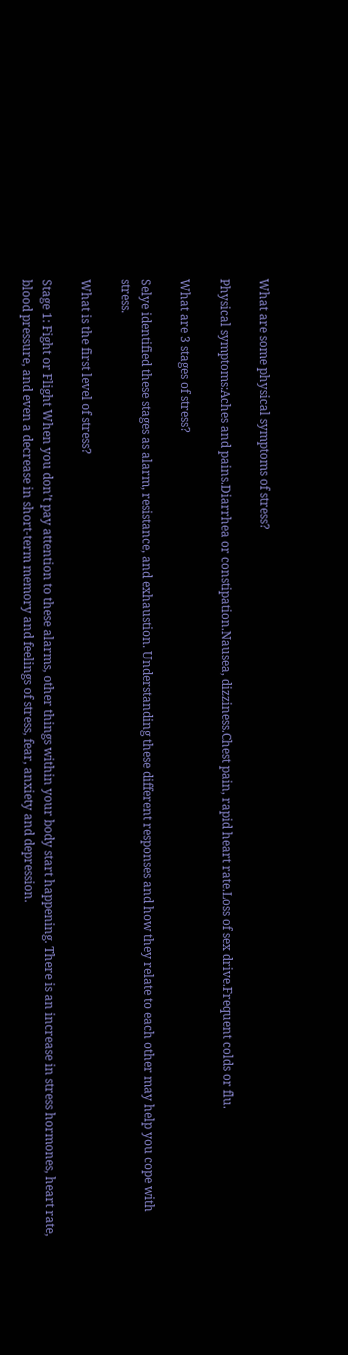What are some physical symptoms of stress?

Physical symptoms:Aches and pains.Diarrhea or constipation.Nausea, dizziness.Chest pain, rapid heart rate.Loss of sex drive.Frequent colds or flu.

What are 3 stages of stress?

Selye identified these stages as alarm, resistance, and exhaustion. Understanding these different responses and how they relate to each other may help you cope with stress.

What is the first level of stress?

Stage 1: Fight or Flight When you don’t pay attention to these alarms, other things within your body start happening. There is an increase in stress hormones, heart rate, blood pressure, and even a decrease in short-term memory and feelings of stress, fear, anxiety and depression.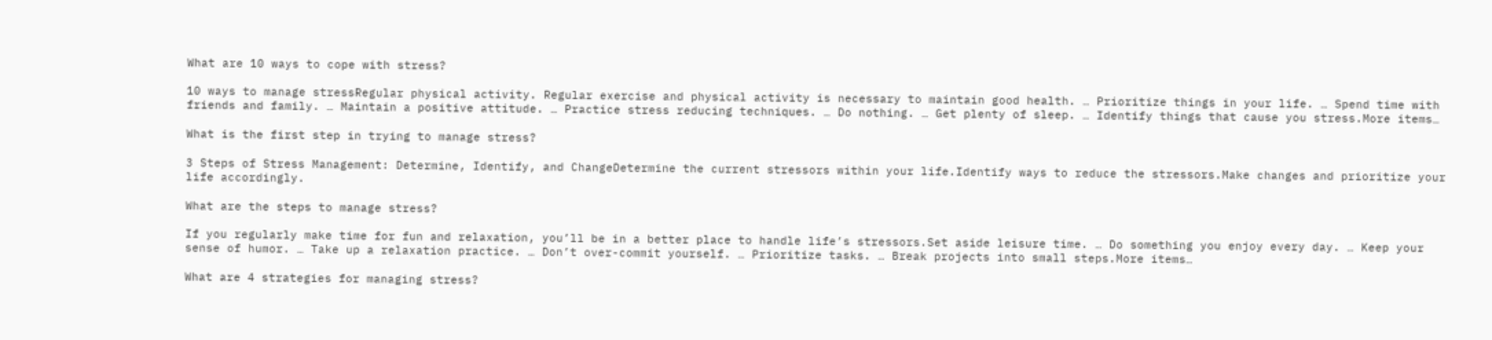What are 10 ways to cope with stress?

10 ways to manage stressRegular physical activity. Regular exercise and physical activity is necessary to maintain good health. … Prioritize things in your life. … Spend time with friends and family. … Maintain a positive attitude. … Practice stress reducing techniques. … Do nothing. … Get plenty of sleep. … Identify things that cause you stress.More items…

What is the first step in trying to manage stress?

3 Steps of Stress Management: Determine, Identify, and ChangeDetermine the current stressors within your life.Identify ways to reduce the stressors.Make changes and prioritize your life accordingly.

What are the steps to manage stress?

If you regularly make time for fun and relaxation, you’ll be in a better place to handle life’s stressors.Set aside leisure time. … Do something you enjoy every day. … Keep your sense of humor. … Take up a relaxation practice. … Don’t over-commit yourself. … Prioritize tasks. … Break projects into small steps.More items…

What are 4 strategies for managing stress?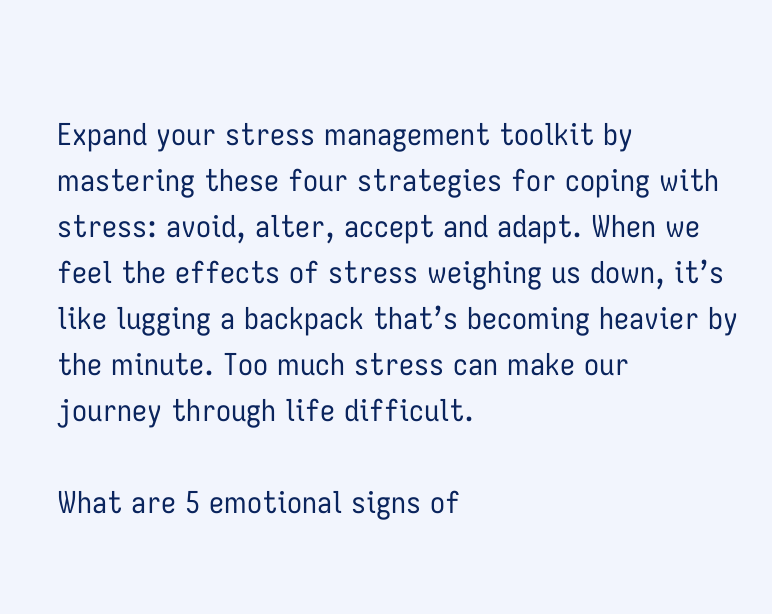Expand your stress management toolkit by mastering these four strategies for coping with stress: avoid, alter, accept and adapt. When we feel the effects of stress weighing us down, it’s like lugging a backpack that’s becoming heavier by the minute. Too much stress can make our journey through life difficult.

What are 5 emotional signs of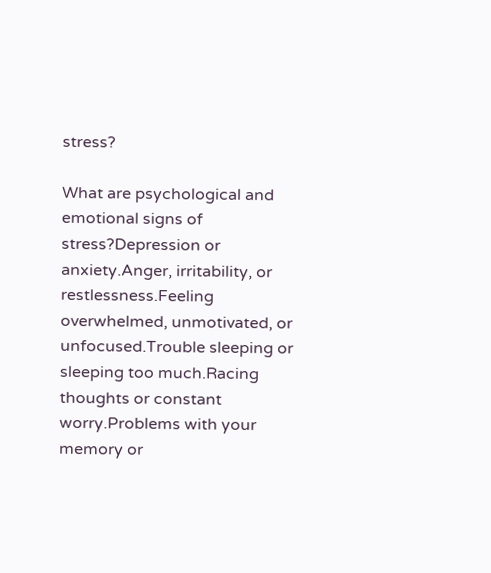stress?

What are psychological and emotional signs of stress?Depression or anxiety.Anger, irritability, or restlessness.Feeling overwhelmed, unmotivated, or unfocused.Trouble sleeping or sleeping too much.Racing thoughts or constant worry.Problems with your memory or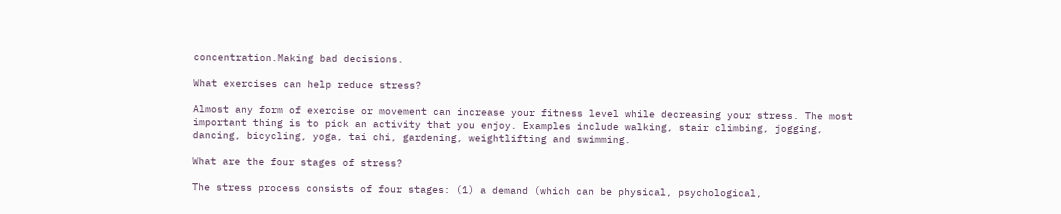concentration.Making bad decisions.

What exercises can help reduce stress?

Almost any form of exercise or movement can increase your fitness level while decreasing your stress. The most important thing is to pick an activity that you enjoy. Examples include walking, stair climbing, jogging, dancing, bicycling, yoga, tai chi, gardening, weightlifting and swimming.

What are the four stages of stress?

The stress process consists of four stages: (1) a demand (which can be physical, psychological,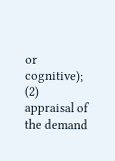or cognitive); (2) appraisal of the demand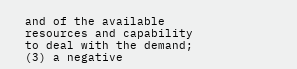and of the available resources and capability to deal with the demand; (3) a negative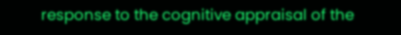response to the cognitive appraisal of the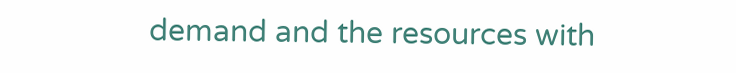demand and the resources with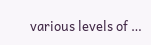various levels of …